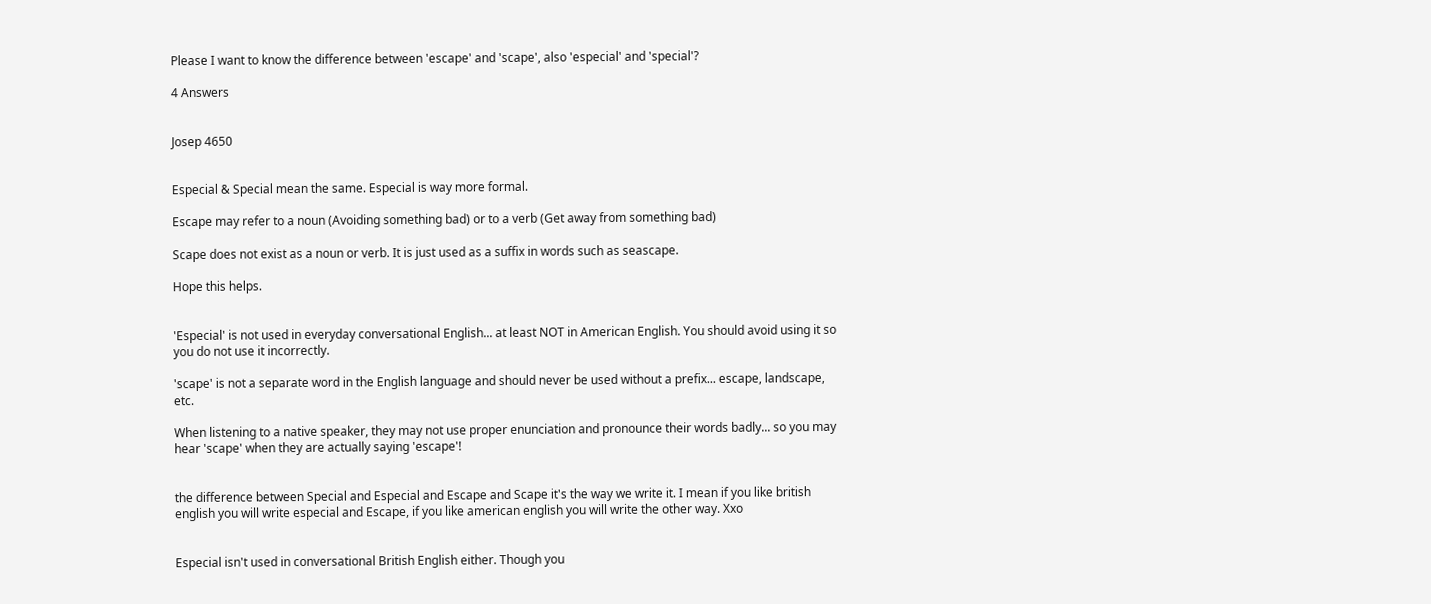Please I want to know the difference between 'escape' and 'scape', also 'especial' and 'special'?

4 Answers


Josep 4650


Especial & Special mean the same. Especial is way more formal.

Escape may refer to a noun (Avoiding something bad) or to a verb (Get away from something bad)

Scape does not exist as a noun or verb. It is just used as a suffix in words such as seascape.

Hope this helps.


'Especial' is not used in everyday conversational English... at least NOT in American English. You should avoid using it so you do not use it incorrectly.

'scape' is not a separate word in the English language and should never be used without a prefix... escape, landscape, etc.

When listening to a native speaker, they may not use proper enunciation and pronounce their words badly... so you may hear 'scape' when they are actually saying 'escape'!


the difference between Special and Especial and Escape and Scape it's the way we write it. I mean if you like british english you will write especial and Escape, if you like american english you will write the other way. Xxo


Especial isn't used in conversational British English either. Though you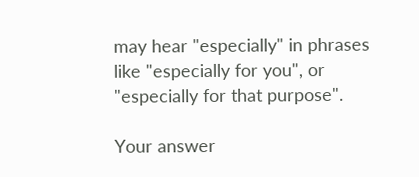may hear "especially" in phrases like "especially for you", or "especially for that purpose".

Your answer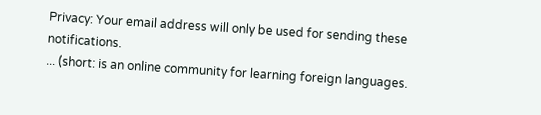Privacy: Your email address will only be used for sending these notifications.
... (short: is an online community for learning foreign languages.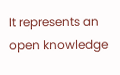It represents an open knowledge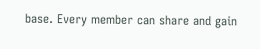base. Every member can share and gain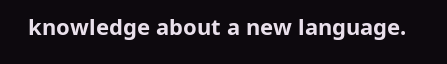knowledge about a new language.